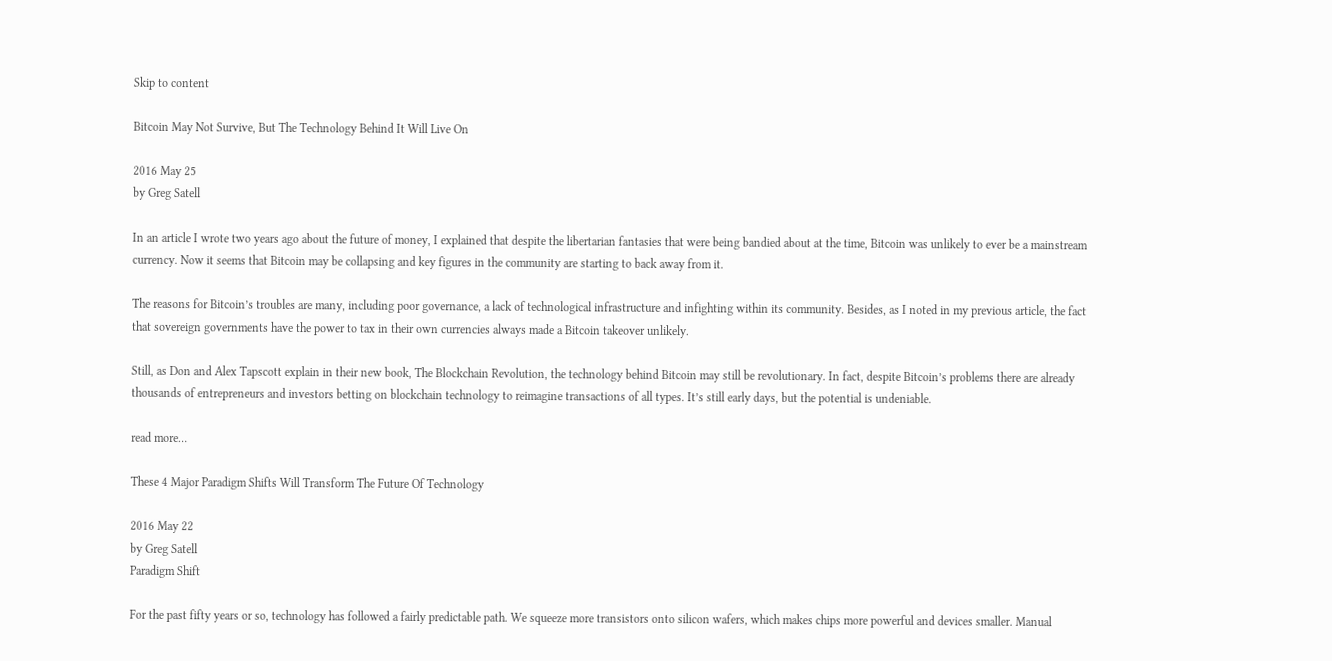Skip to content

Bitcoin May Not Survive, But The Technology Behind It Will Live On

2016 May 25
by Greg Satell

In an article I wrote two years ago about the future of money, I explained that despite the libertarian fantasies that were being bandied about at the time, Bitcoin was unlikely to ever be a mainstream currency. Now it seems that Bitcoin may be collapsing and key figures in the community are starting to back away from it.

The reasons for Bitcoin’s troubles are many, including poor governance, a lack of technological infrastructure and infighting within its community. Besides, as I noted in my previous article, the fact that sovereign governments have the power to tax in their own currencies always made a Bitcoin takeover unlikely.

Still, as Don and Alex Tapscott explain in their new book, The Blockchain Revolution, the technology behind Bitcoin may still be revolutionary. In fact, despite Bitcoin’s problems there are already thousands of entrepreneurs and investors betting on blockchain technology to reimagine transactions of all types. It’s still early days, but the potential is undeniable.

read more…

These 4 Major Paradigm Shifts Will Transform The Future Of Technology

2016 May 22
by Greg Satell
Paradigm Shift

For the past fifty years or so, technology has followed a fairly predictable path. We squeeze more transistors onto silicon wafers, which makes chips more powerful and devices smaller. Manual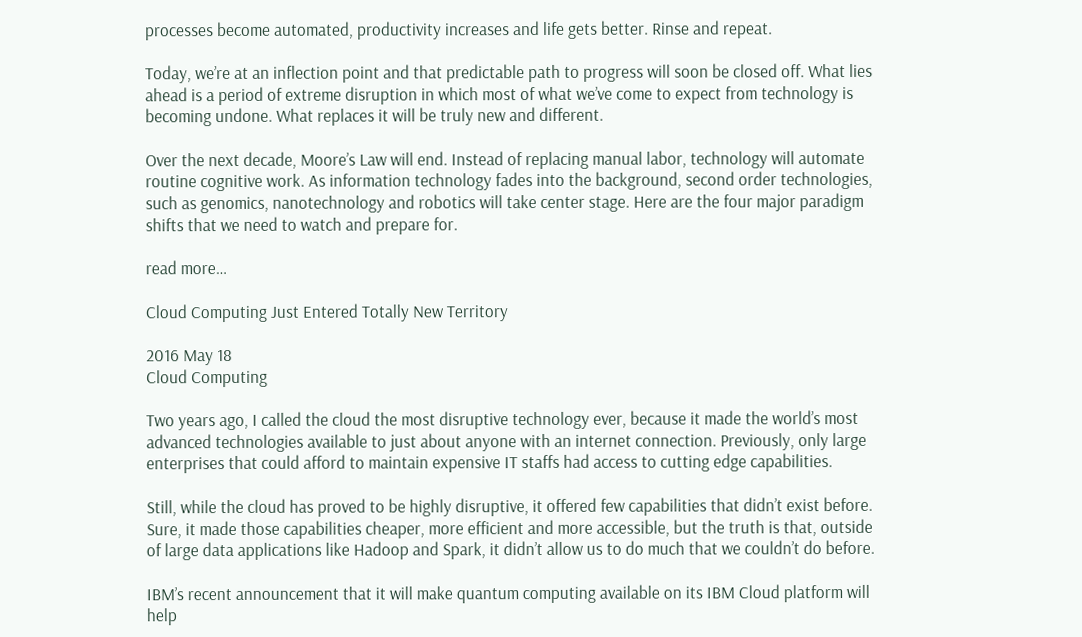processes become automated, productivity increases and life gets better. Rinse and repeat.

Today, we’re at an inflection point and that predictable path to progress will soon be closed off. What lies ahead is a period of extreme disruption in which most of what we’ve come to expect from technology is becoming undone. What replaces it will be truly new and different.

Over the next decade, Moore’s Law will end. Instead of replacing manual labor, technology will automate routine cognitive work. As information technology fades into the background, second order technologies, such as genomics, nanotechnology and robotics will take center stage. Here are the four major paradigm shifts that we need to watch and prepare for.

read more…

Cloud Computing Just Entered Totally New Territory

2016 May 18
Cloud Computing

Two years ago, I called the cloud the most disruptive technology ever, because it made the world’s most advanced technologies available to just about anyone with an internet connection. Previously, only large enterprises that could afford to maintain expensive IT staffs had access to cutting edge capabilities.

Still, while the cloud has proved to be highly disruptive, it offered few capabilities that didn’t exist before. Sure, it made those capabilities cheaper, more efficient and more accessible, but the truth is that, outside of large data applications like Hadoop and Spark, it didn’t allow us to do much that we couldn’t do before.

IBM’s recent announcement that it will make quantum computing available on its IBM Cloud platform will help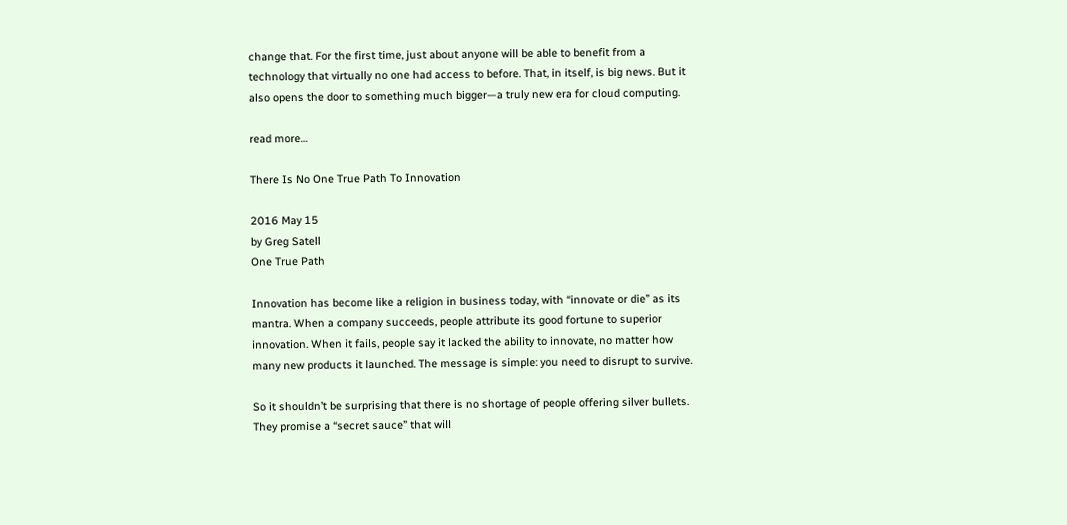change that. For the first time, just about anyone will be able to benefit from a technology that virtually no one had access to before. That, in itself, is big news. But it also opens the door to something much bigger—a truly new era for cloud computing.

read more…

There Is No One True Path To Innovation

2016 May 15
by Greg Satell
One True Path

Innovation has become like a religion in business today, with “innovate or die” as its mantra. When a company succeeds, people attribute its good fortune to superior innovation. When it fails, people say it lacked the ability to innovate, no matter how many new products it launched. The message is simple: you need to disrupt to survive.

So it shouldn’t be surprising that there is no shortage of people offering silver bullets. They promise a “secret sauce” that will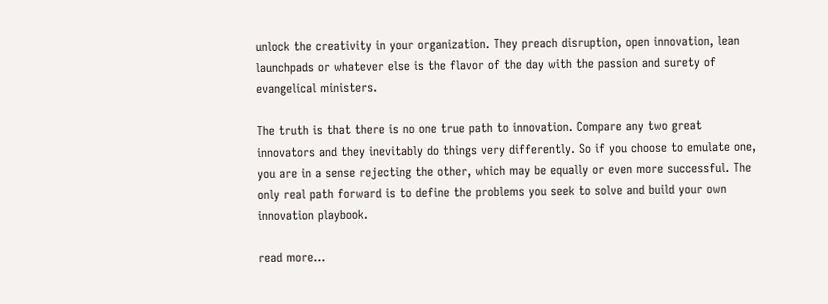unlock the creativity in your organization. They preach disruption, open innovation, lean launchpads or whatever else is the flavor of the day with the passion and surety of evangelical ministers.

The truth is that there is no one true path to innovation. Compare any two great innovators and they inevitably do things very differently. So if you choose to emulate one, you are in a sense rejecting the other, which may be equally or even more successful. The only real path forward is to define the problems you seek to solve and build your own innovation playbook.

read more…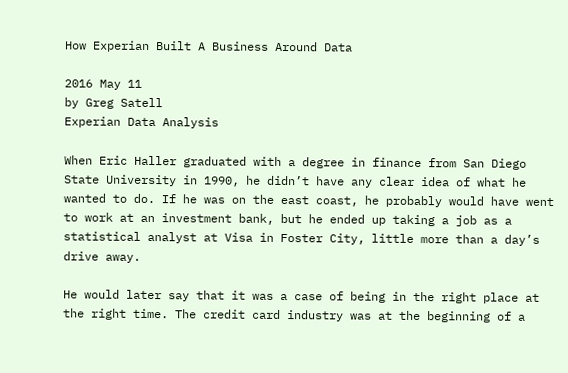How Experian Built A Business Around Data

2016 May 11
by Greg Satell
Experian Data Analysis

When Eric Haller graduated with a degree in finance from San Diego State University in 1990, he didn’t have any clear idea of what he wanted to do. If he was on the east coast, he probably would have went to work at an investment bank, but he ended up taking a job as a statistical analyst at Visa in Foster City, little more than a day’s drive away.

He would later say that it was a case of being in the right place at the right time. The credit card industry was at the beginning of a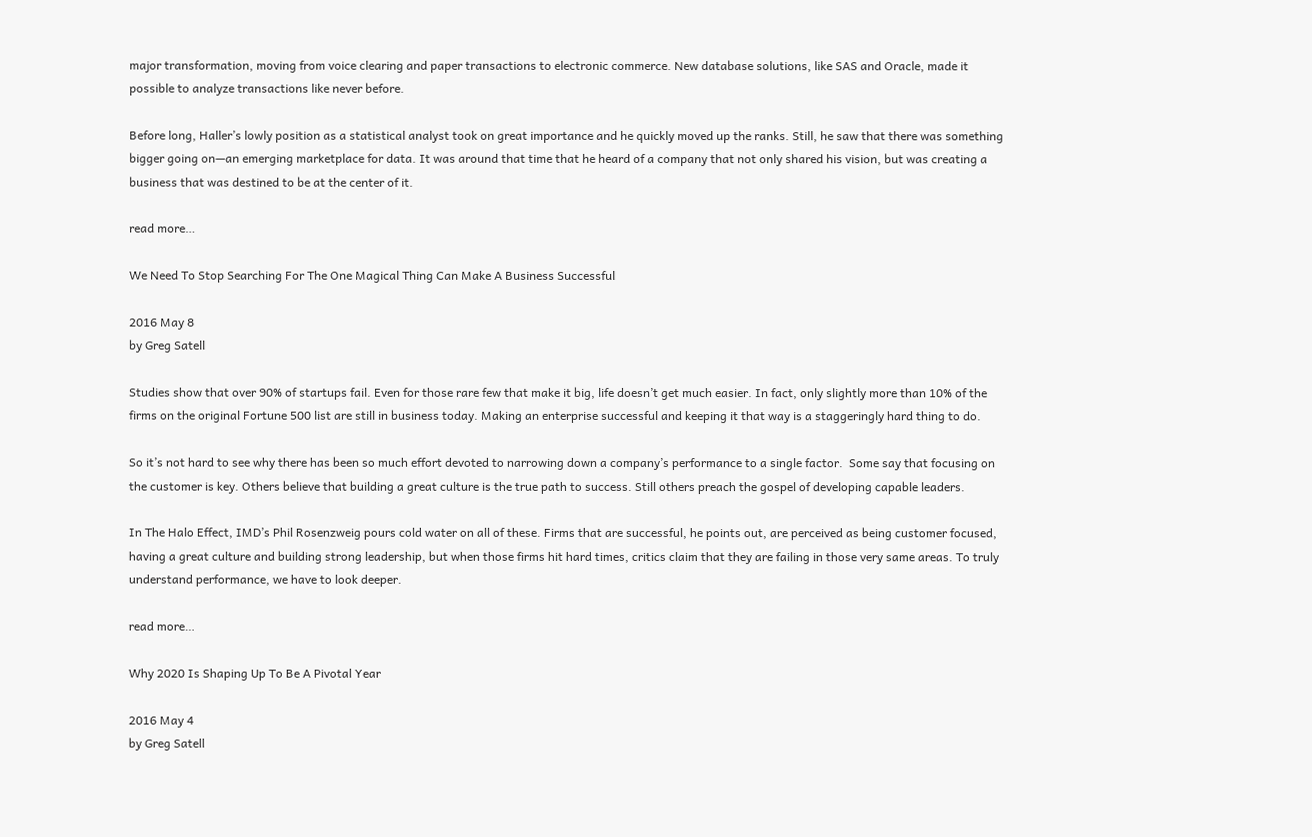major transformation, moving from voice clearing and paper transactions to electronic commerce. New database solutions, like SAS and Oracle, made it possible to analyze transactions like never before.

Before long, Haller’s lowly position as a statistical analyst took on great importance and he quickly moved up the ranks. Still, he saw that there was something bigger going on—an emerging marketplace for data. It was around that time that he heard of a company that not only shared his vision, but was creating a business that was destined to be at the center of it.

read more…

We Need To Stop Searching For The One Magical Thing Can Make A Business Successful

2016 May 8
by Greg Satell

Studies show that over 90% of startups fail. Even for those rare few that make it big, life doesn’t get much easier. In fact, only slightly more than 10% of the firms on the original Fortune 500 list are still in business today. Making an enterprise successful and keeping it that way is a staggeringly hard thing to do.

So it’s not hard to see why there has been so much effort devoted to narrowing down a company’s performance to a single factor.  Some say that focusing on the customer is key. Others believe that building a great culture is the true path to success. Still others preach the gospel of developing capable leaders.

In The Halo Effect, IMD’s Phil Rosenzweig pours cold water on all of these. Firms that are successful, he points out, are perceived as being customer focused, having a great culture and building strong leadership, but when those firms hit hard times, critics claim that they are failing in those very same areas. To truly understand performance, we have to look deeper.

read more…

Why 2020 Is Shaping Up To Be A Pivotal Year

2016 May 4
by Greg Satell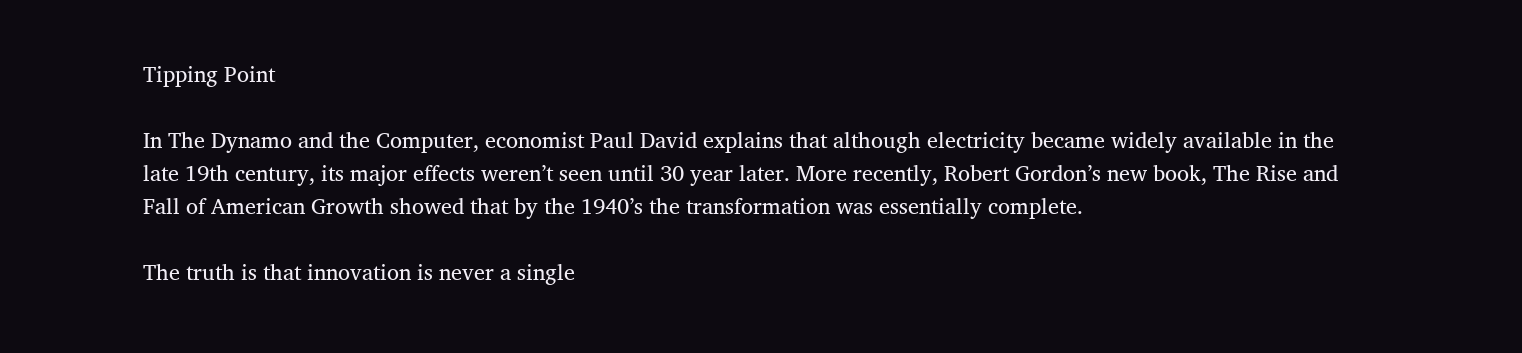Tipping Point

In The Dynamo and the Computer, economist Paul David explains that although electricity became widely available in the late 19th century, its major effects weren’t seen until 30 year later. More recently, Robert Gordon’s new book, The Rise and Fall of American Growth showed that by the 1940’s the transformation was essentially complete.

The truth is that innovation is never a single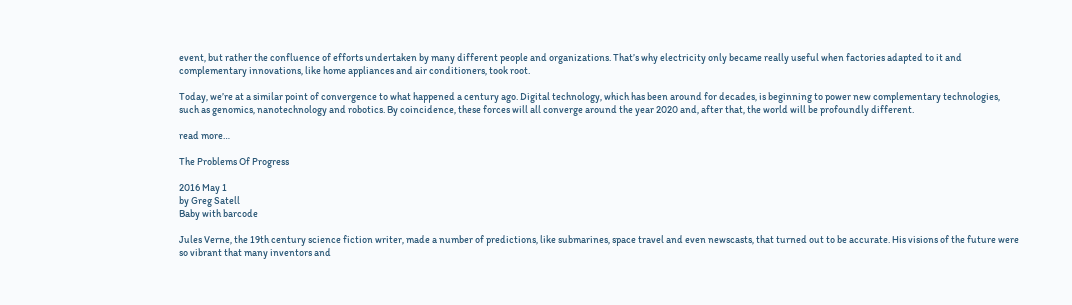event, but rather the confluence of efforts undertaken by many different people and organizations. That’s why electricity only became really useful when factories adapted to it and complementary innovations, like home appliances and air conditioners, took root.

Today, we’re at a similar point of convergence to what happened a century ago. Digital technology, which has been around for decades, is beginning to power new complementary technologies, such as genomics, nanotechnology and robotics. By coincidence, these forces will all converge around the year 2020 and, after that, the world will be profoundly different.

read more…

The Problems Of Progress

2016 May 1
by Greg Satell
Baby with barcode

Jules Verne, the 19th century science fiction writer, made a number of predictions, like submarines, space travel and even newscasts, that turned out to be accurate. His visions of the future were so vibrant that many inventors and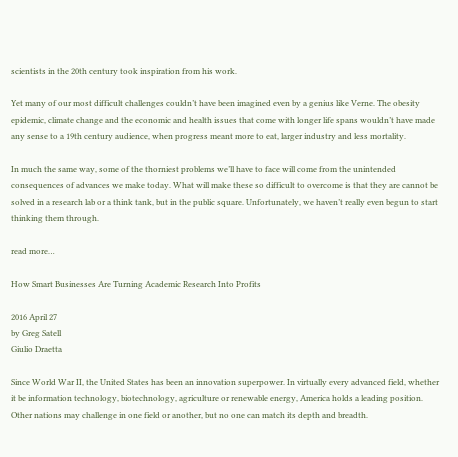scientists in the 20th century took inspiration from his work.

Yet many of our most difficult challenges couldn’t have been imagined even by a genius like Verne. The obesity epidemic, climate change and the economic and health issues that come with longer life spans wouldn’t have made any sense to a 19th century audience, when progress meant more to eat, larger industry and less mortality.

In much the same way, some of the thorniest problems we’ll have to face will come from the unintended consequences of advances we make today. What will make these so difficult to overcome is that they are cannot be solved in a research lab or a think tank, but in the public square. Unfortunately, we haven’t really even begun to start thinking them through.

read more…

How Smart Businesses Are Turning Academic Research Into Profits

2016 April 27
by Greg Satell
Giulio Draetta

Since World War II, the United States has been an innovation superpower. In virtually every advanced field, whether it be information technology, biotechnology, agriculture or renewable energy, America holds a leading position. Other nations may challenge in one field or another, but no one can match its depth and breadth.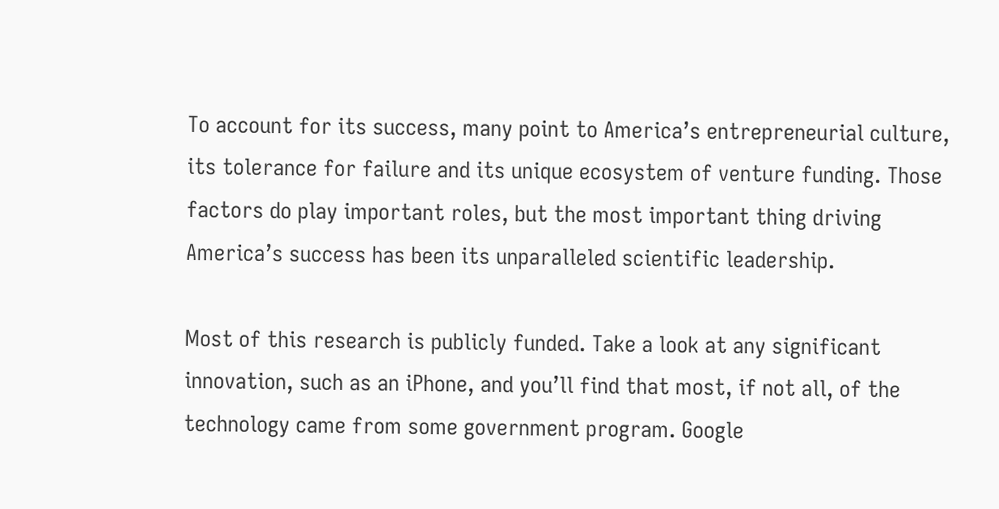To account for its success, many point to America’s entrepreneurial culture, its tolerance for failure and its unique ecosystem of venture funding. Those factors do play important roles, but the most important thing driving America’s success has been its unparalleled scientific leadership.

Most of this research is publicly funded. Take a look at any significant innovation, such as an iPhone, and you’ll find that most, if not all, of the technology came from some government program. Google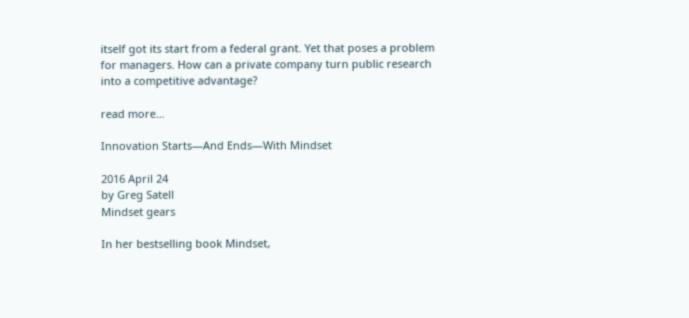itself got its start from a federal grant. Yet that poses a problem for managers. How can a private company turn public research into a competitive advantage?

read more…

Innovation Starts—And Ends—With Mindset

2016 April 24
by Greg Satell
Mindset gears

In her bestselling book Mindset,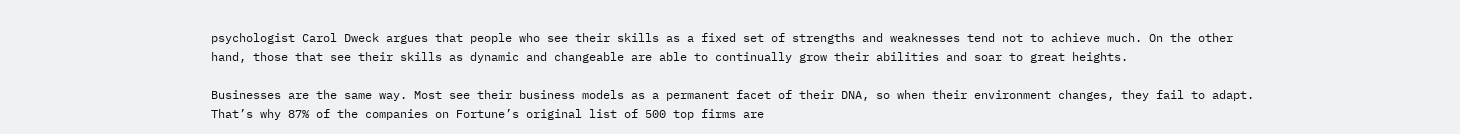psychologist Carol Dweck argues that people who see their skills as a fixed set of strengths and weaknesses tend not to achieve much. On the other hand, those that see their skills as dynamic and changeable are able to continually grow their abilities and soar to great heights.

Businesses are the same way. Most see their business models as a permanent facet of their DNA, so when their environment changes, they fail to adapt. That’s why 87% of the companies on Fortune’s original list of 500 top firms are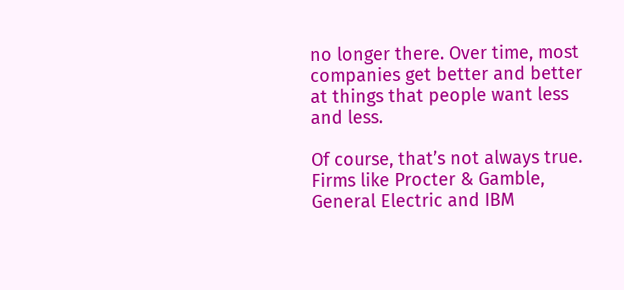no longer there. Over time, most companies get better and better at things that people want less and less.

Of course, that’s not always true. Firms like Procter & Gamble, General Electric and IBM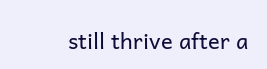still thrive after a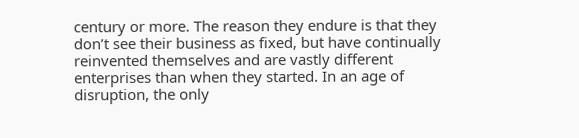century or more. The reason they endure is that they don’t see their business as fixed, but have continually reinvented themselves and are vastly different enterprises than when they started. In an age of disruption, the only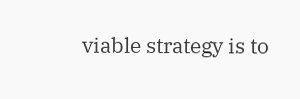viable strategy is to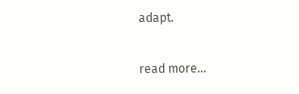adapt.

read more…